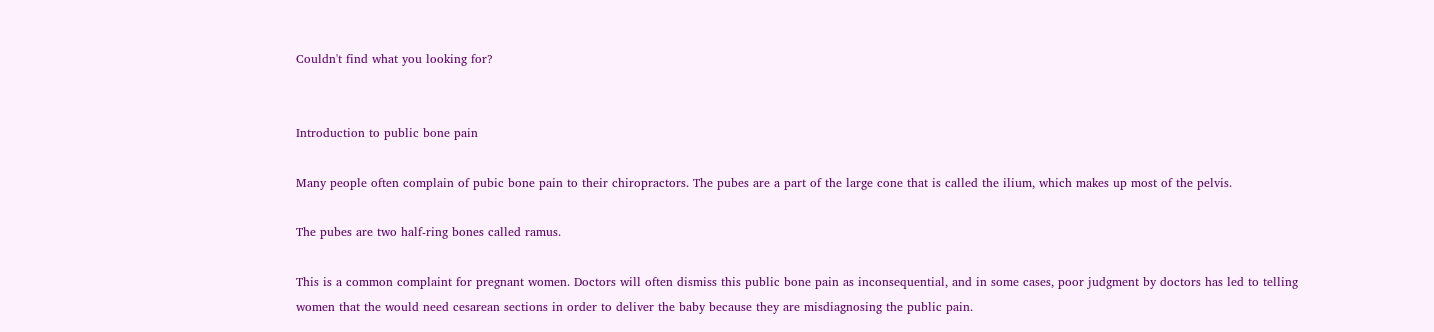Couldn't find what you looking for?


Introduction to public bone pain

Many people often complain of pubic bone pain to their chiropractors. The pubes are a part of the large cone that is called the ilium, which makes up most of the pelvis.

The pubes are two half-ring bones called ramus.

This is a common complaint for pregnant women. Doctors will often dismiss this public bone pain as inconsequential, and in some cases, poor judgment by doctors has led to telling women that the would need cesarean sections in order to deliver the baby because they are misdiagnosing the public pain.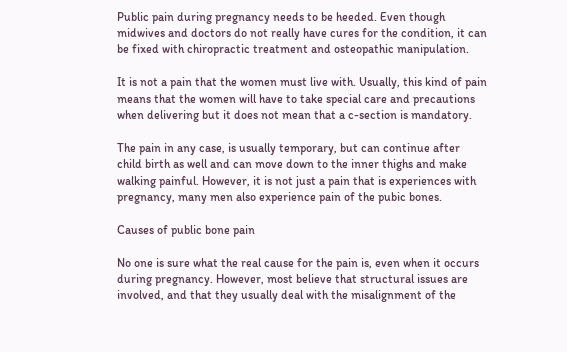Public pain during pregnancy needs to be heeded. Even though midwives and doctors do not really have cures for the condition, it can be fixed with chiropractic treatment and osteopathic manipulation.

It is not a pain that the women must live with. Usually, this kind of pain means that the women will have to take special care and precautions when delivering but it does not mean that a c-section is mandatory.

The pain in any case, is usually temporary, but can continue after child birth as well and can move down to the inner thighs and make walking painful. However, it is not just a pain that is experiences with pregnancy, many men also experience pain of the pubic bones.

Causes of public bone pain

No one is sure what the real cause for the pain is, even when it occurs during pregnancy. However, most believe that structural issues are involved, and that they usually deal with the misalignment of the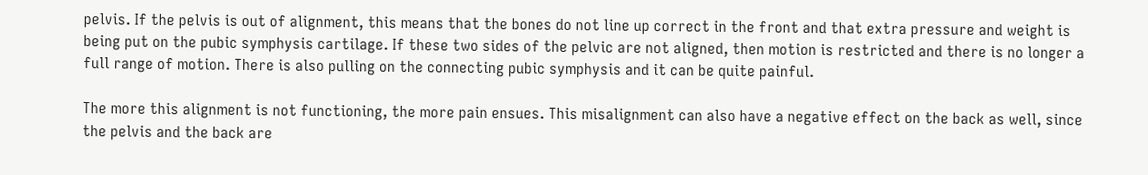pelvis. If the pelvis is out of alignment, this means that the bones do not line up correct in the front and that extra pressure and weight is being put on the pubic symphysis cartilage. If these two sides of the pelvic are not aligned, then motion is restricted and there is no longer a full range of motion. There is also pulling on the connecting pubic symphysis and it can be quite painful.

The more this alignment is not functioning, the more pain ensues. This misalignment can also have a negative effect on the back as well, since the pelvis and the back are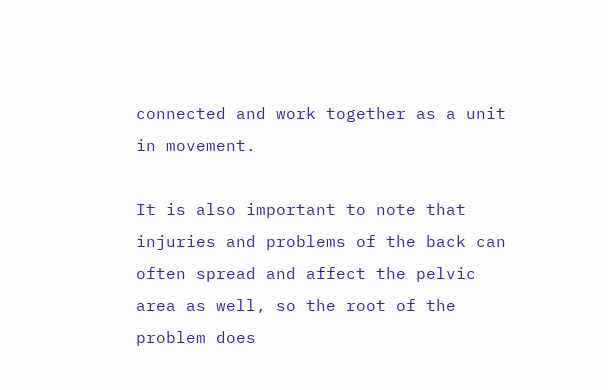connected and work together as a unit in movement.

It is also important to note that injuries and problems of the back can often spread and affect the pelvic area as well, so the root of the problem does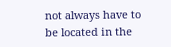not always have to be located in the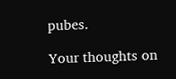pubes.

Your thoughts on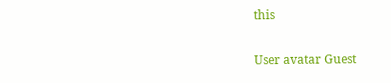this

User avatar Guest